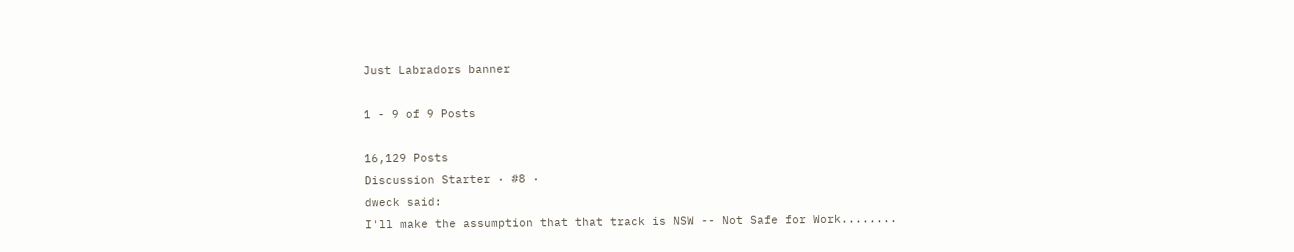Just Labradors banner

1 - 9 of 9 Posts

16,129 Posts
Discussion Starter · #8 ·
dweck said:
I'll make the assumption that that track is NSW -- Not Safe for Work........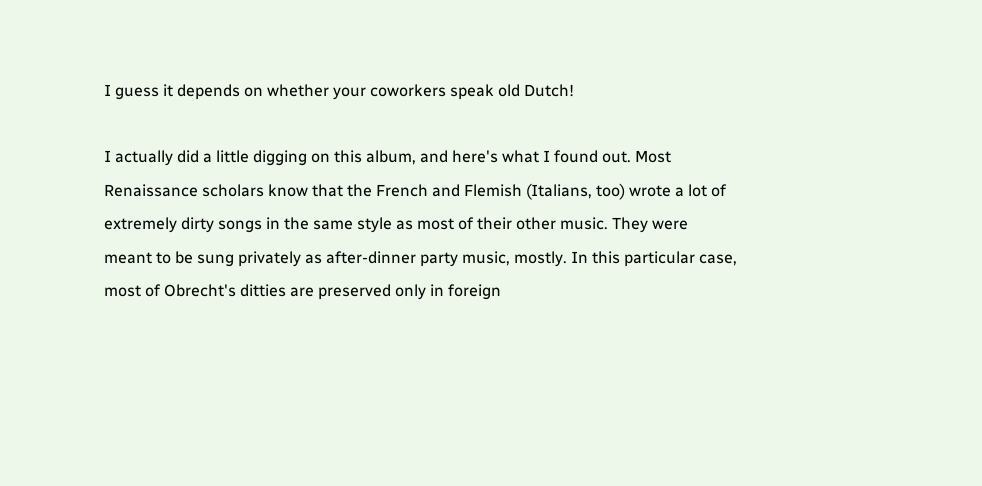I guess it depends on whether your coworkers speak old Dutch!

I actually did a little digging on this album, and here's what I found out. Most Renaissance scholars know that the French and Flemish (Italians, too) wrote a lot of extremely dirty songs in the same style as most of their other music. They were meant to be sung privately as after-dinner party music, mostly. In this particular case, most of Obrecht's ditties are preserved only in foreign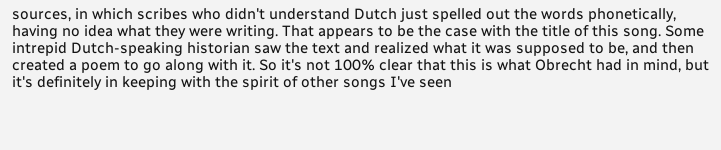sources, in which scribes who didn't understand Dutch just spelled out the words phonetically, having no idea what they were writing. That appears to be the case with the title of this song. Some intrepid Dutch-speaking historian saw the text and realized what it was supposed to be, and then created a poem to go along with it. So it's not 100% clear that this is what Obrecht had in mind, but it's definitely in keeping with the spirit of other songs I've seen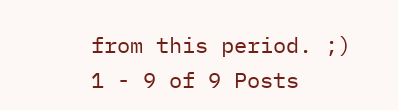from this period. ;)
1 - 9 of 9 Posts